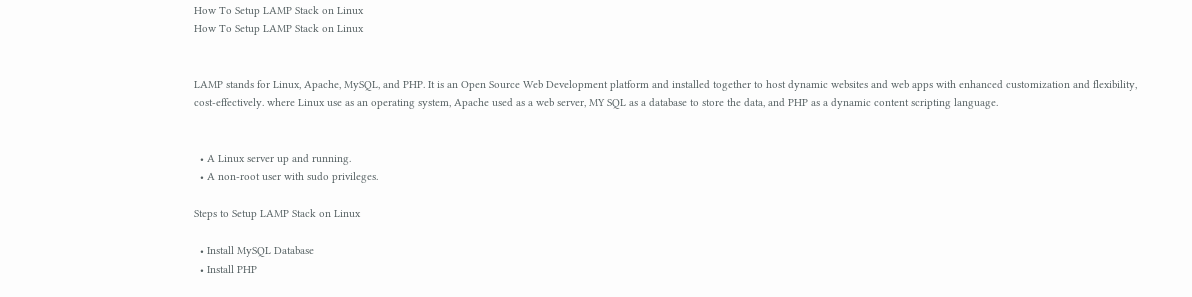How To Setup LAMP Stack on Linux
How To Setup LAMP Stack on Linux


LAMP stands for Linux, Apache, MySQL, and PHP. It is an Open Source Web Development platform and installed together to host dynamic websites and web apps with enhanced customization and flexibility, cost-effectively. where Linux use as an operating system, Apache used as a web server, MY SQL as a database to store the data, and PHP as a dynamic content scripting language.


  • A Linux server up and running.
  • A non-root user with sudo privileges.

Steps to Setup LAMP Stack on Linux

  • Install MySQL Database
  • Install PHP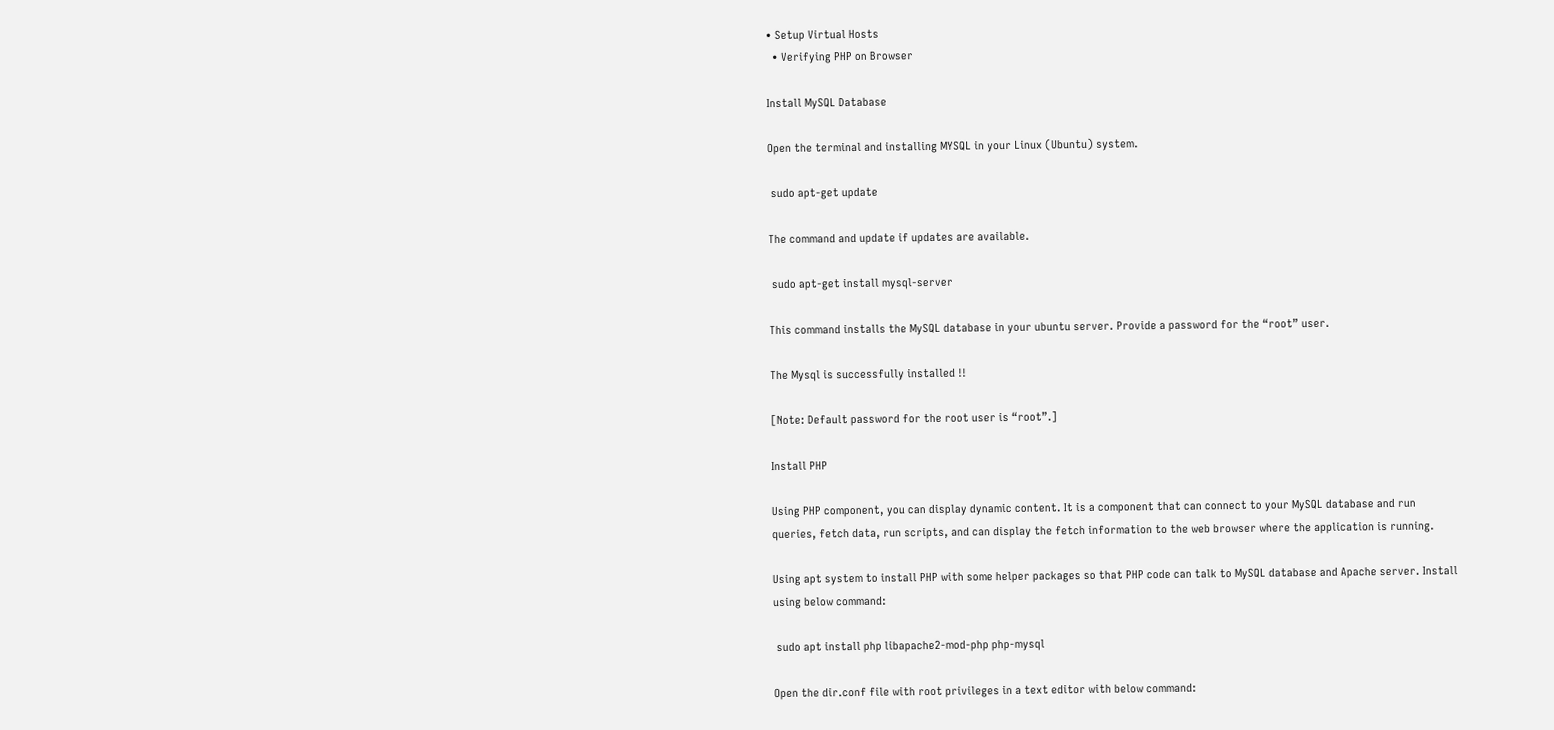• Setup Virtual Hosts
  • Verifying PHP on Browser

Install MySQL Database

Open the terminal and installing MYSQL in your Linux (Ubuntu) system.

 sudo apt-get update

The command and update if updates are available.

 sudo apt-get install mysql-server

This command installs the MySQL database in your ubuntu server. Provide a password for the “root” user.

The Mysql is successfully installed !!

[Note: Default password for the root user is “root”.]

Install PHP

Using PHP component, you can display dynamic content. It is a component that can connect to your MySQL database and run queries, fetch data, run scripts, and can display the fetch information to the web browser where the application is running.

Using apt system to install PHP with some helper packages so that PHP code can talk to MySQL database and Apache server. Install using below command:

 sudo apt install php libapache2-mod-php php-mysql

Open the dir.conf file with root privileges in a text editor with below command: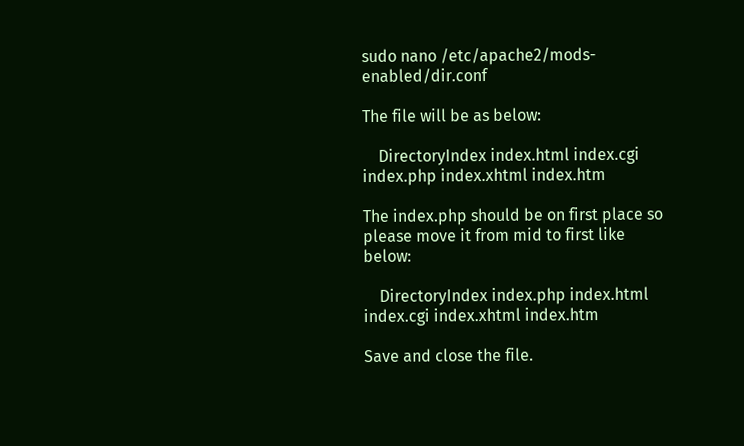sudo nano /etc/apache2/mods-enabled/dir.conf

The file will be as below:

    DirectoryIndex index.html index.cgi index.php index.xhtml index.htm

The index.php should be on first place so please move it from mid to first like below:

    DirectoryIndex index.php index.html index.cgi index.xhtml index.htm

Save and close the file.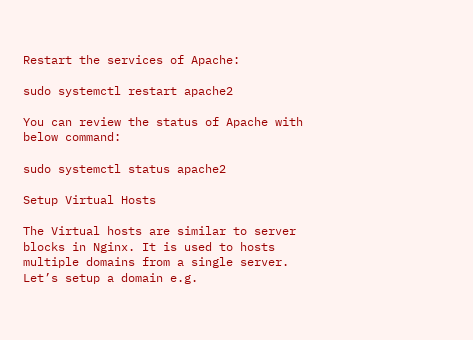Restart the services of Apache:

sudo systemctl restart apache2

You can review the status of Apache with below command:

sudo systemctl status apache2

Setup Virtual Hosts

The Virtual hosts are similar to server blocks in Nginx. It is used to hosts multiple domains from a single server. Let’s setup a domain e.g.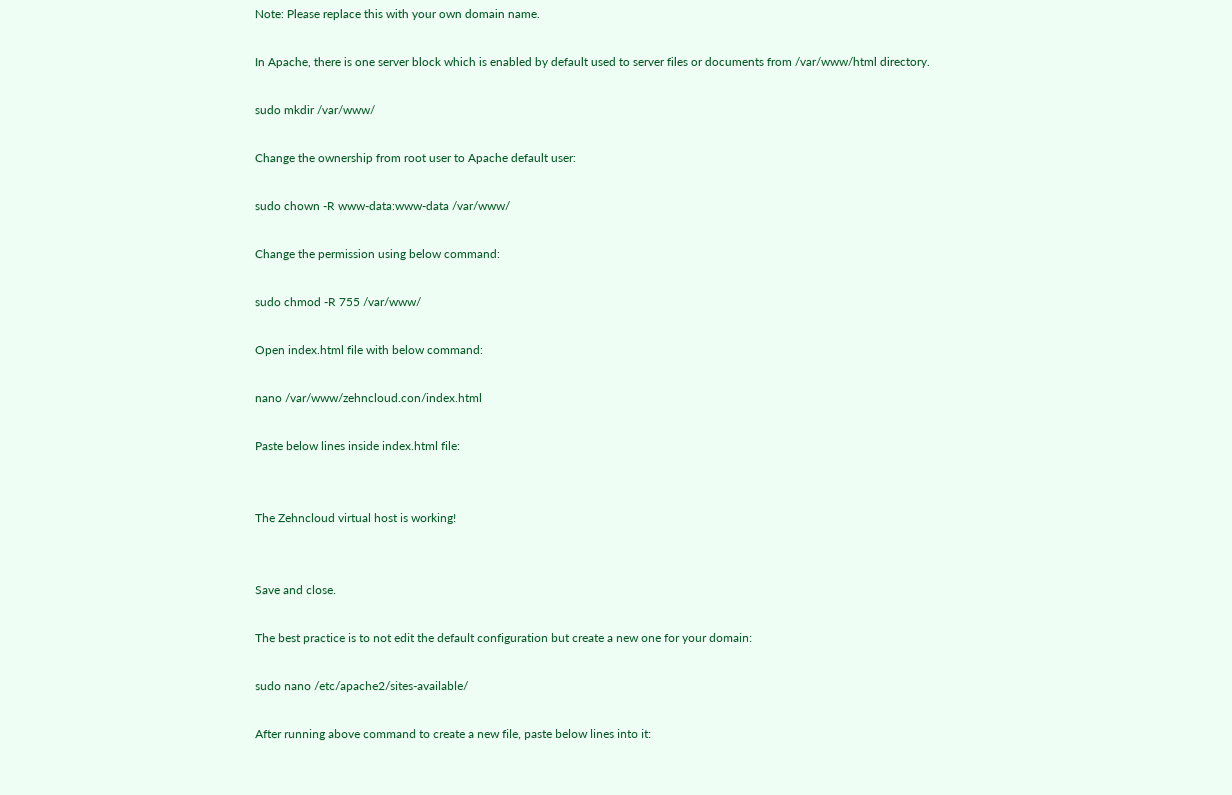Note: Please replace this with your own domain name.

In Apache, there is one server block which is enabled by default used to server files or documents from /var/www/html directory.

sudo mkdir /var/www/

Change the ownership from root user to Apache default user:

sudo chown -R www-data:www-data /var/www/

Change the permission using below command:

sudo chmod -R 755 /var/www/

Open index.html file with below command:

nano /var/www/zehncloud.con/index.html

Paste below lines inside index.html file:


The Zehncloud virtual host is working!


Save and close.

The best practice is to not edit the default configuration but create a new one for your domain:

sudo nano /etc/apache2/sites-available/

After running above command to create a new file, paste below lines into it: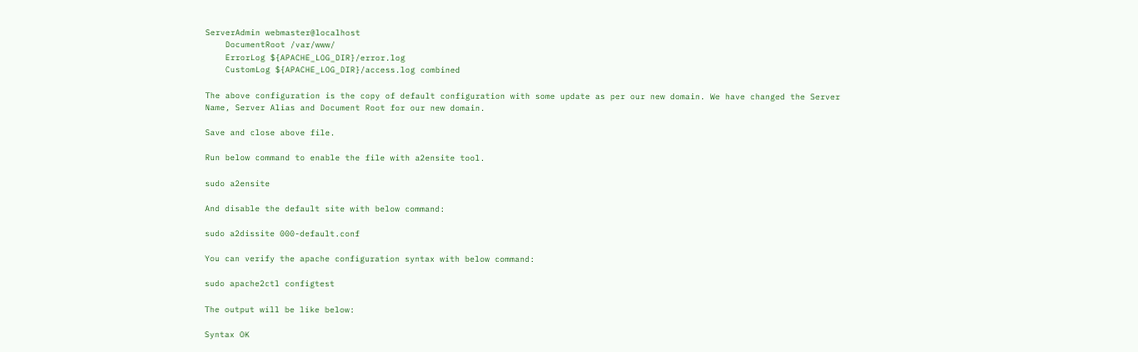ServerAdmin webmaster@localhost
    DocumentRoot /var/www/
    ErrorLog ${APACHE_LOG_DIR}/error.log
    CustomLog ${APACHE_LOG_DIR}/access.log combined

The above configuration is the copy of default configuration with some update as per our new domain. We have changed the Server Name, Server Alias and Document Root for our new domain.

Save and close above file.

Run below command to enable the file with a2ensite tool.

sudo a2ensite

And disable the default site with below command:

sudo a2dissite 000-default.conf

You can verify the apache configuration syntax with below command:

sudo apache2ctl configtest

The output will be like below:

Syntax OK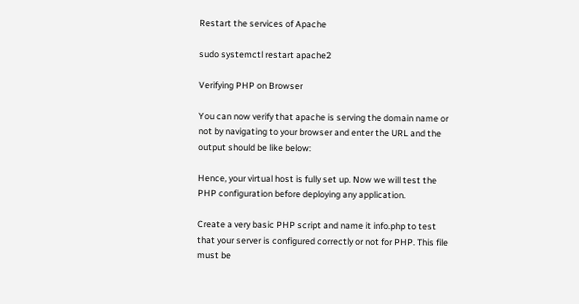Restart the services of Apache

sudo systemctl restart apache2

Verifying PHP on Browser

You can now verify that apache is serving the domain name or not by navigating to your browser and enter the URL and the output should be like below:

Hence, your virtual host is fully set up. Now we will test the PHP configuration before deploying any application.

Create a very basic PHP script and name it info.php to test that your server is configured correctly or not for PHP. This file must be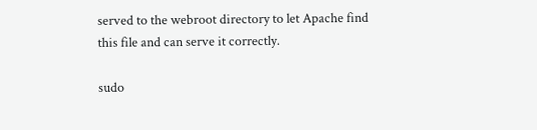served to the webroot directory to let Apache find this file and can serve it correctly.

sudo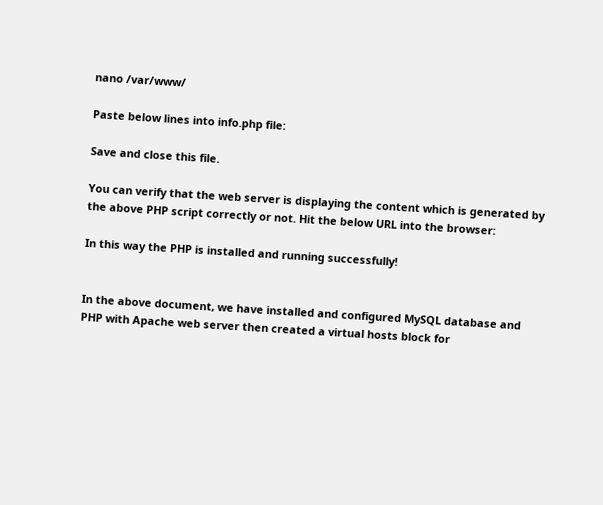nano /var/www/

Paste below lines into info.php file:

Save and close this file.

You can verify that the web server is displaying the content which is generated by the above PHP script correctly or not. Hit the below URL into the browser:

In this way the PHP is installed and running successfully!


In the above document, we have installed and configured MySQL database and PHP with Apache web server then created a virtual hosts block for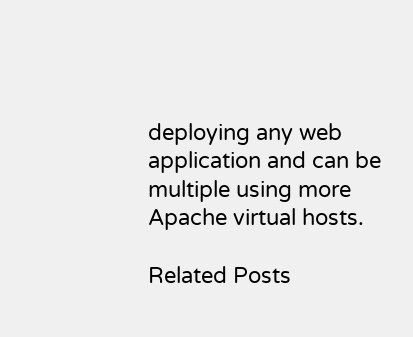deploying any web application and can be multiple using more Apache virtual hosts.

Related Posts